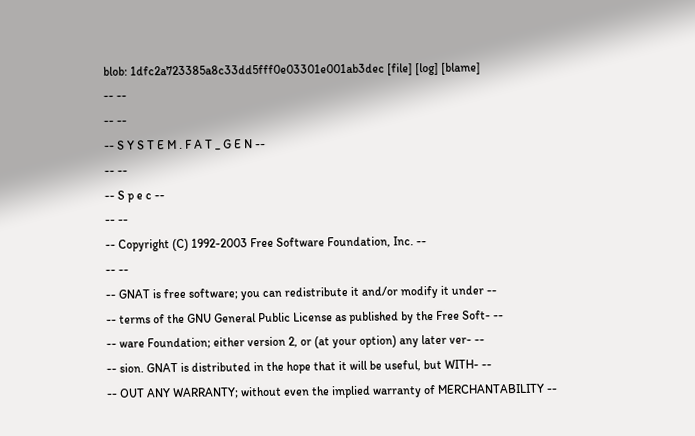blob: 1dfc2a723385a8c33dd5fff0e03301e001ab3dec [file] [log] [blame]
-- --
-- --
-- S Y S T E M . F A T _ G E N --
-- --
-- S p e c --
-- --
-- Copyright (C) 1992-2003 Free Software Foundation, Inc. --
-- --
-- GNAT is free software; you can redistribute it and/or modify it under --
-- terms of the GNU General Public License as published by the Free Soft- --
-- ware Foundation; either version 2, or (at your option) any later ver- --
-- sion. GNAT is distributed in the hope that it will be useful, but WITH- --
-- OUT ANY WARRANTY; without even the implied warranty of MERCHANTABILITY --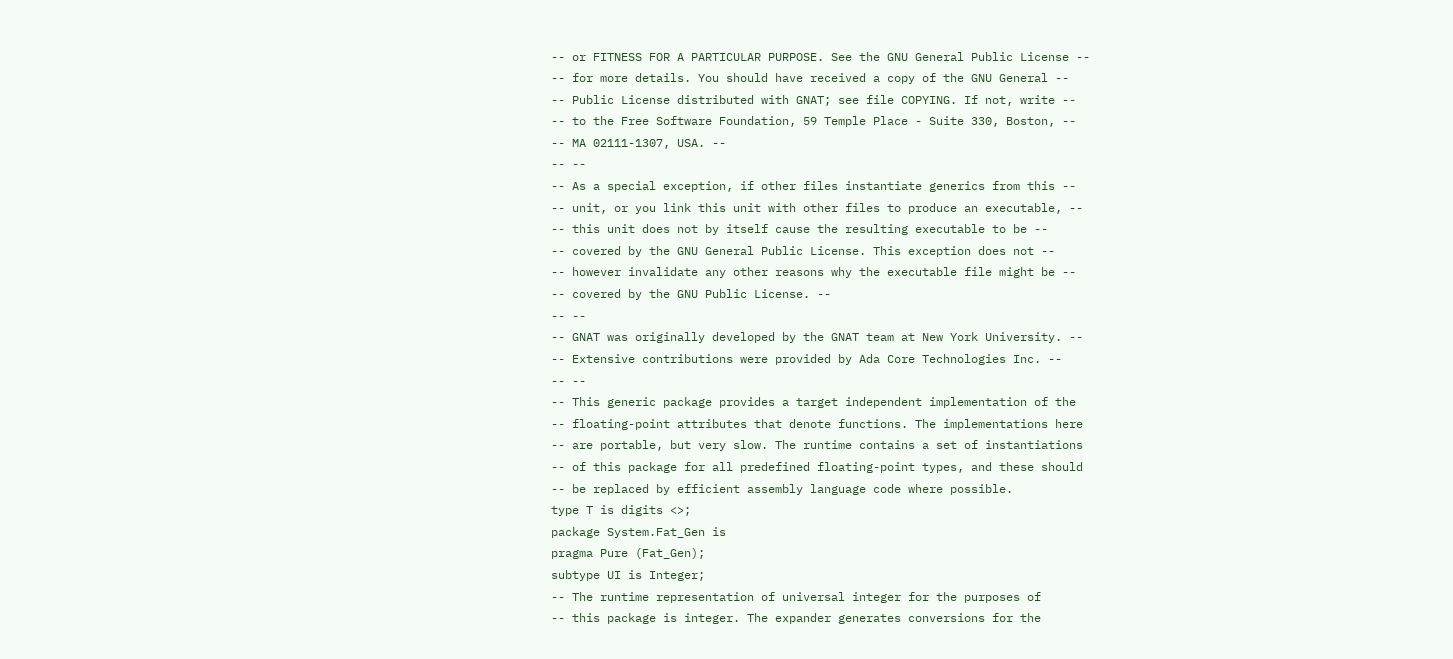-- or FITNESS FOR A PARTICULAR PURPOSE. See the GNU General Public License --
-- for more details. You should have received a copy of the GNU General --
-- Public License distributed with GNAT; see file COPYING. If not, write --
-- to the Free Software Foundation, 59 Temple Place - Suite 330, Boston, --
-- MA 02111-1307, USA. --
-- --
-- As a special exception, if other files instantiate generics from this --
-- unit, or you link this unit with other files to produce an executable, --
-- this unit does not by itself cause the resulting executable to be --
-- covered by the GNU General Public License. This exception does not --
-- however invalidate any other reasons why the executable file might be --
-- covered by the GNU Public License. --
-- --
-- GNAT was originally developed by the GNAT team at New York University. --
-- Extensive contributions were provided by Ada Core Technologies Inc. --
-- --
-- This generic package provides a target independent implementation of the
-- floating-point attributes that denote functions. The implementations here
-- are portable, but very slow. The runtime contains a set of instantiations
-- of this package for all predefined floating-point types, and these should
-- be replaced by efficient assembly language code where possible.
type T is digits <>;
package System.Fat_Gen is
pragma Pure (Fat_Gen);
subtype UI is Integer;
-- The runtime representation of universal integer for the purposes of
-- this package is integer. The expander generates conversions for the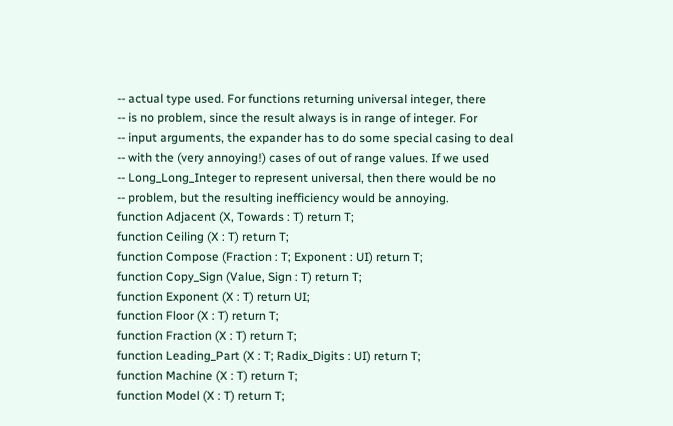-- actual type used. For functions returning universal integer, there
-- is no problem, since the result always is in range of integer. For
-- input arguments, the expander has to do some special casing to deal
-- with the (very annoying!) cases of out of range values. If we used
-- Long_Long_Integer to represent universal, then there would be no
-- problem, but the resulting inefficiency would be annoying.
function Adjacent (X, Towards : T) return T;
function Ceiling (X : T) return T;
function Compose (Fraction : T; Exponent : UI) return T;
function Copy_Sign (Value, Sign : T) return T;
function Exponent (X : T) return UI;
function Floor (X : T) return T;
function Fraction (X : T) return T;
function Leading_Part (X : T; Radix_Digits : UI) return T;
function Machine (X : T) return T;
function Model (X : T) return T;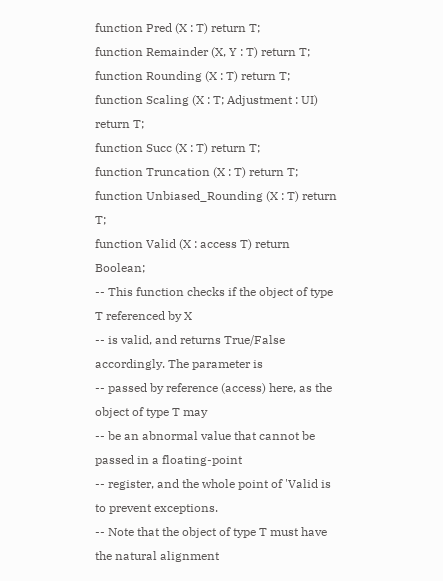function Pred (X : T) return T;
function Remainder (X, Y : T) return T;
function Rounding (X : T) return T;
function Scaling (X : T; Adjustment : UI) return T;
function Succ (X : T) return T;
function Truncation (X : T) return T;
function Unbiased_Rounding (X : T) return T;
function Valid (X : access T) return Boolean;
-- This function checks if the object of type T referenced by X
-- is valid, and returns True/False accordingly. The parameter is
-- passed by reference (access) here, as the object of type T may
-- be an abnormal value that cannot be passed in a floating-point
-- register, and the whole point of 'Valid is to prevent exceptions.
-- Note that the object of type T must have the natural alignment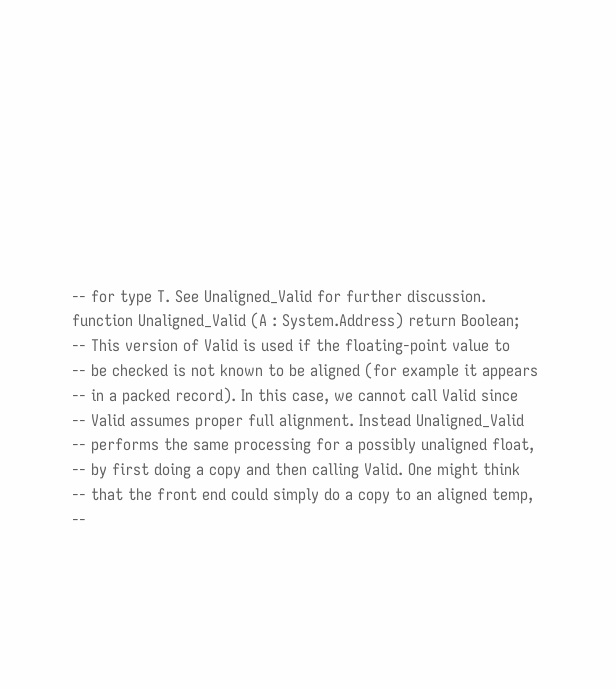-- for type T. See Unaligned_Valid for further discussion.
function Unaligned_Valid (A : System.Address) return Boolean;
-- This version of Valid is used if the floating-point value to
-- be checked is not known to be aligned (for example it appears
-- in a packed record). In this case, we cannot call Valid since
-- Valid assumes proper full alignment. Instead Unaligned_Valid
-- performs the same processing for a possibly unaligned float,
-- by first doing a copy and then calling Valid. One might think
-- that the front end could simply do a copy to an aligned temp,
--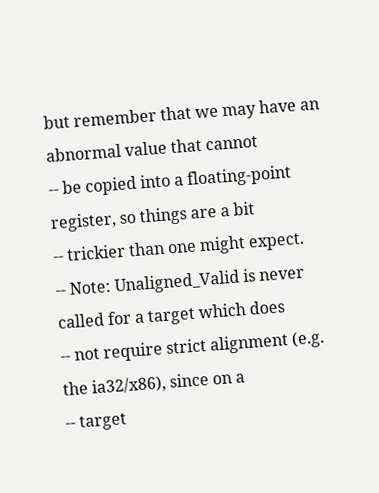but remember that we may have an abnormal value that cannot
-- be copied into a floating-point register, so things are a bit
-- trickier than one might expect.
-- Note: Unaligned_Valid is never called for a target which does
-- not require strict alignment (e.g. the ia32/x86), since on a
-- target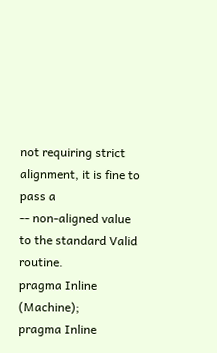not requiring strict alignment, it is fine to pass a
-- non-aligned value to the standard Valid routine.
pragma Inline (Machine);
pragma Inline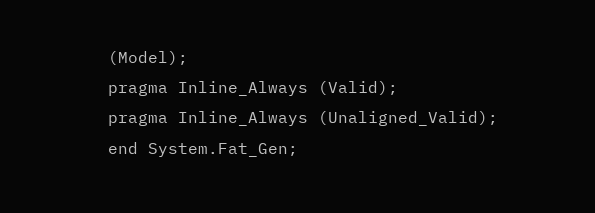(Model);
pragma Inline_Always (Valid);
pragma Inline_Always (Unaligned_Valid);
end System.Fat_Gen;